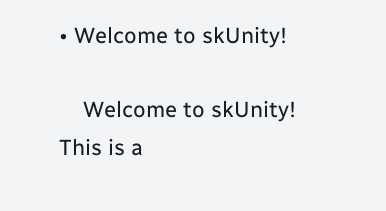• Welcome to skUnity!

    Welcome to skUnity! This is a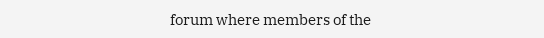forum where members of the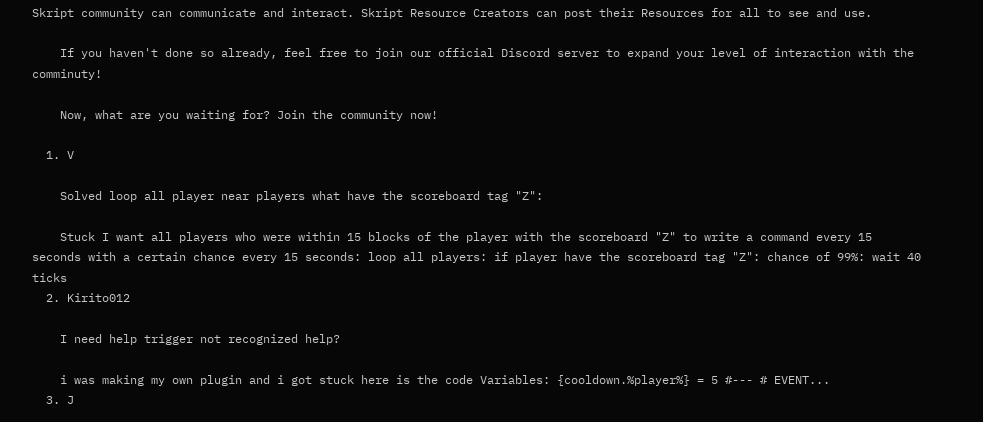Skript community can communicate and interact. Skript Resource Creators can post their Resources for all to see and use.

    If you haven't done so already, feel free to join our official Discord server to expand your level of interaction with the comminuty!

    Now, what are you waiting for? Join the community now!

  1. V

    Solved loop all player near players what have the scoreboard tag "Z":

    Stuck I want all players who were within 15 blocks of the player with the scoreboard "Z" to write a command every 15 seconds with a certain chance every 15 seconds: loop all players: if player have the scoreboard tag "Z": chance of 99%: wait 40 ticks
  2. Kirito012

    I need help trigger not recognized help?

    i was making my own plugin and i got stuck here is the code Variables: {cooldown.%player%} = 5 #--- # EVENT...
  3. J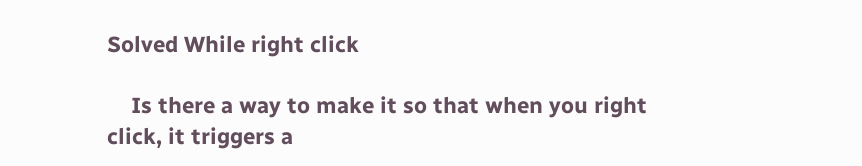Solved While right click

    Is there a way to make it so that when you right click, it triggers a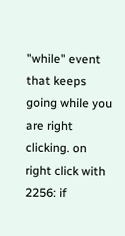"while" event that keeps going while you are right clicking. on right click with 2256: if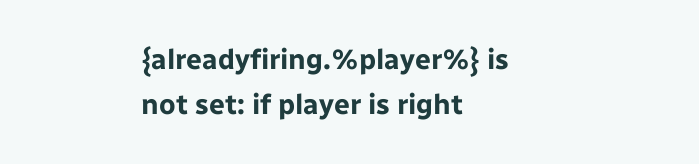{alreadyfiring.%player%} is not set: if player is right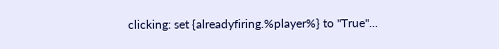clicking: set {alreadyfiring.%player%} to "True"...